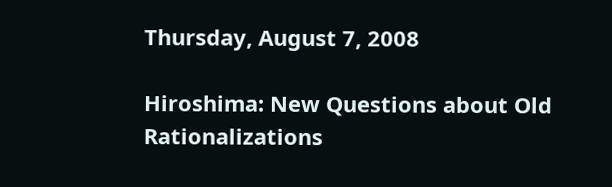Thursday, August 7, 2008

Hiroshima: New Questions about Old Rationalizations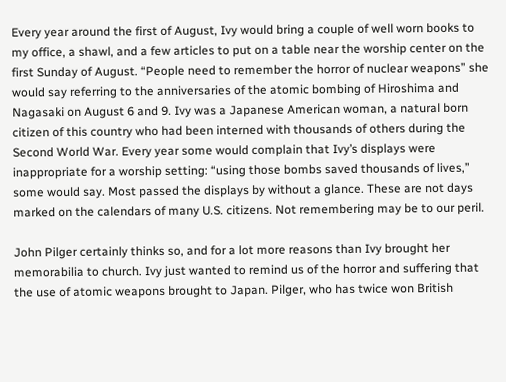Every year around the first of August, Ivy would bring a couple of well worn books to my office, a shawl, and a few articles to put on a table near the worship center on the first Sunday of August. “People need to remember the horror of nuclear weapons” she would say referring to the anniversaries of the atomic bombing of Hiroshima and Nagasaki on August 6 and 9. Ivy was a Japanese American woman, a natural born citizen of this country who had been interned with thousands of others during the Second World War. Every year some would complain that Ivy’s displays were inappropriate for a worship setting: “using those bombs saved thousands of lives,” some would say. Most passed the displays by without a glance. These are not days marked on the calendars of many U.S. citizens. Not remembering may be to our peril.

John Pilger certainly thinks so, and for a lot more reasons than Ivy brought her memorabilia to church. Ivy just wanted to remind us of the horror and suffering that the use of atomic weapons brought to Japan. Pilger, who has twice won British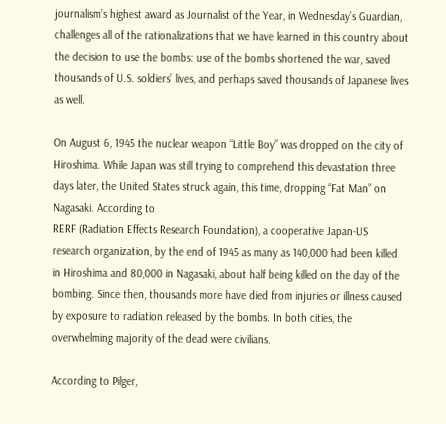journalism’s highest award as Journalist of the Year, in Wednesday’s Guardian, challenges all of the rationalizations that we have learned in this country about the decision to use the bombs: use of the bombs shortened the war, saved thousands of U.S. soldiers’ lives, and perhaps saved thousands of Japanese lives as well.

On August 6, 1945 the nuclear weapon “Little Boy” was dropped on the city of Hiroshima. While Japan was still trying to comprehend this devastation three days later, the United States struck again, this time, dropping “Fat Man” on Nagasaki. According to
RERF (Radiation Effects Research Foundation), a cooperative Japan-US research organization, by the end of 1945 as many as 140,000 had been killed in Hiroshima and 80,000 in Nagasaki, about half being killed on the day of the bombing. Since then, thousands more have died from injuries or illness caused by exposure to radiation released by the bombs. In both cities, the overwhelming majority of the dead were civilians.

According to Pilger,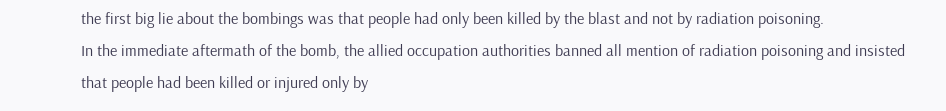the first big lie about the bombings was that people had only been killed by the blast and not by radiation poisoning.
In the immediate aftermath of the bomb, the allied occupation authorities banned all mention of radiation poisoning and insisted that people had been killed or injured only by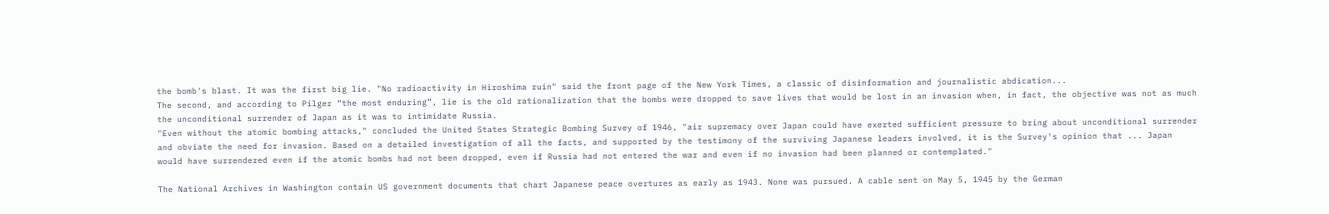the bomb's blast. It was the first big lie. "No radioactivity in Hiroshima ruin" said the front page of the New York Times, a classic of disinformation and journalistic abdication...
The second, and according to Pilger “the most enduring”, lie is the old rationalization that the bombs were dropped to save lives that would be lost in an invasion when, in fact, the objective was not as much the unconditional surrender of Japan as it was to intimidate Russia.
"Even without the atomic bombing attacks," concluded the United States Strategic Bombing Survey of 1946, "air supremacy over Japan could have exerted sufficient pressure to bring about unconditional surrender and obviate the need for invasion. Based on a detailed investigation of all the facts, and supported by the testimony of the surviving Japanese leaders involved, it is the Survey's opinion that ... Japan would have surrendered even if the atomic bombs had not been dropped, even if Russia had not entered the war and even if no invasion had been planned or contemplated."

The National Archives in Washington contain US government documents that chart Japanese peace overtures as early as 1943. None was pursued. A cable sent on May 5, 1945 by the German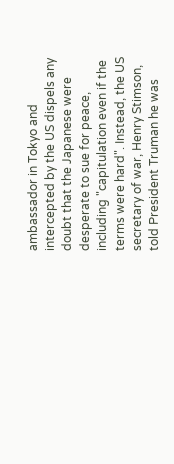ambassador in Tokyo and intercepted by the US dispels any doubt that the Japanese were desperate to sue for peace, including "capitulation even if the terms were hard". Instead, the US secretary of war, Henry Stimson, told President Truman he was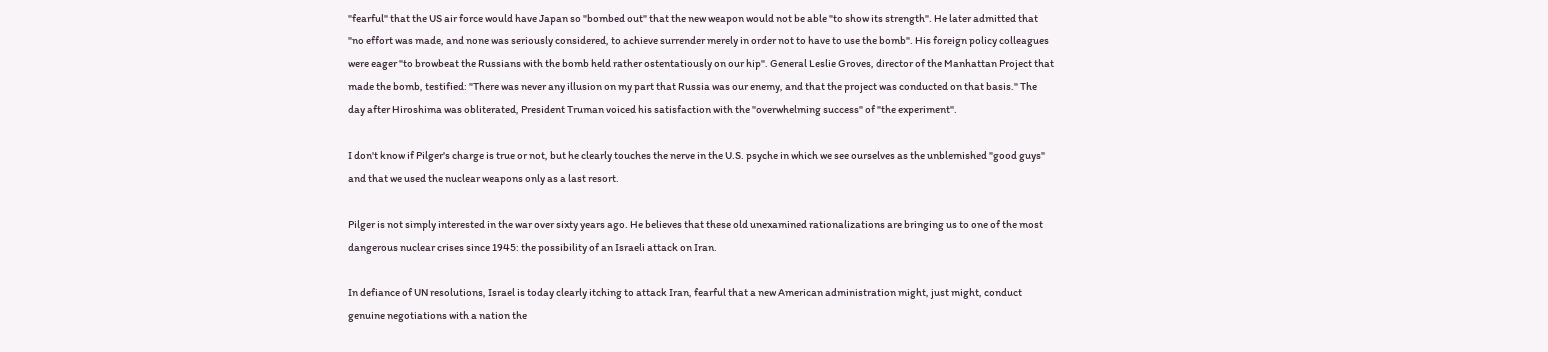"fearful" that the US air force would have Japan so "bombed out" that the new weapon would not be able "to show its strength". He later admitted that "no effort was made, and none was seriously considered, to achieve surrender merely in order not to have to use the bomb". His foreign policy colleagues were eager "to browbeat the Russians with the bomb held rather ostentatiously on our hip". General Leslie Groves, director of the Manhattan Project that made the bomb, testified: "There was never any illusion on my part that Russia was our enemy, and that the project was conducted on that basis." The day after Hiroshima was obliterated, President Truman voiced his satisfaction with the "overwhelming success" of "the experiment".

I don't know if Pilger's charge is true or not, but he clearly touches the nerve in the U.S. psyche in which we see ourselves as the unblemished "good guys" and that we used the nuclear weapons only as a last resort.

Pilger is not simply interested in the war over sixty years ago. He believes that these old unexamined rationalizations are bringing us to one of the most dangerous nuclear crises since 1945: the possibility of an Israeli attack on Iran.

In defiance of UN resolutions, Israel is today clearly itching to attack Iran, fearful that a new American administration might, just might, conduct genuine negotiations with a nation the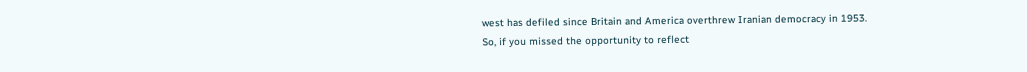west has defiled since Britain and America overthrew Iranian democracy in 1953.
So, if you missed the opportunity to reflect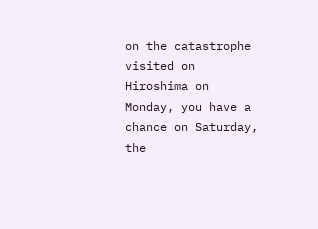on the catastrophe visited on Hiroshima on Monday, you have a chance on Saturday, the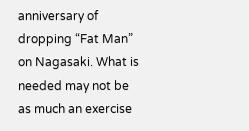anniversary of dropping “Fat Man” on Nagasaki. What is needed may not be as much an exercise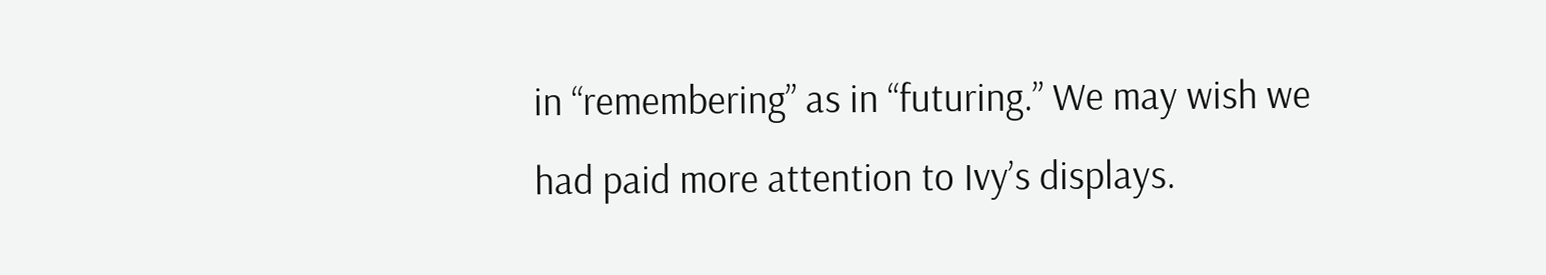in “remembering” as in “futuring.” We may wish we had paid more attention to Ivy’s displays.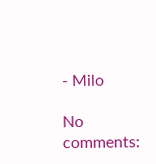- Milo

No comments: